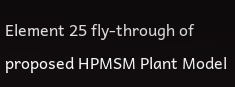Element 25 fly-through of proposed HPMSM Plant Model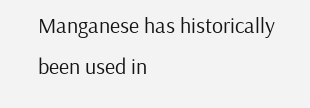Manganese has historically been used in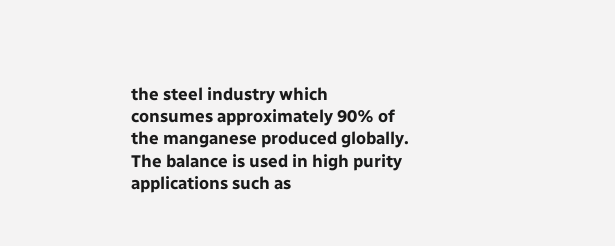the steel industry which consumes approximately 90% of the manganese produced globally. The balance is used in high purity applications such as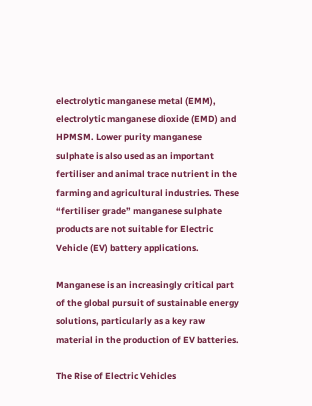electrolytic manganese metal (EMM), electrolytic manganese dioxide (EMD) and HPMSM. Lower purity manganese sulphate is also used as an important fertiliser and animal trace nutrient in the farming and agricultural industries. These “fertiliser grade” manganese sulphate products are not suitable for Electric Vehicle (EV) battery applications.

Manganese is an increasingly critical part of the global pursuit of sustainable energy solutions, particularly as a key raw material in the production of EV batteries.

The Rise of Electric Vehicles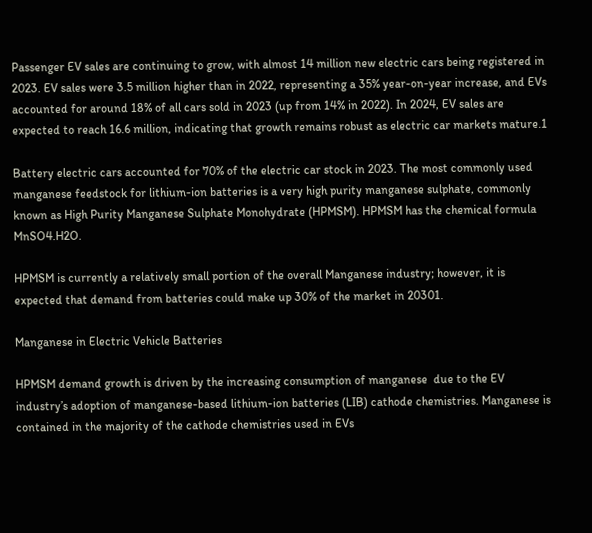Passenger EV sales are continuing to grow, with almost 14 million new electric cars being registered in 2023. EV sales were 3.5 million higher than in 2022, representing a 35% year-on-year increase, and EVs accounted for around 18% of all cars sold in 2023 (up from 14% in 2022). In 2024, EV sales are expected to reach 16.6 million, indicating that growth remains robust as electric car markets mature.1

Battery electric cars accounted for 70% of the electric car stock in 2023. The most commonly used manganese feedstock for lithium-ion batteries is a very high purity manganese sulphate, commonly known as High Purity Manganese Sulphate Monohydrate (HPMSM). HPMSM has the chemical formula MnSO4.H2O.

HPMSM is currently a relatively small portion of the overall Manganese industry; however, it is expected that demand from batteries could make up 30% of the market in 20301.

Manganese in Electric Vehicle Batteries

HPMSM demand growth is driven by the increasing consumption of manganese  due to the EV industry’s adoption of manganese-based lithium-ion batteries (LIB) cathode chemistries. Manganese is contained in the majority of the cathode chemistries used in EVs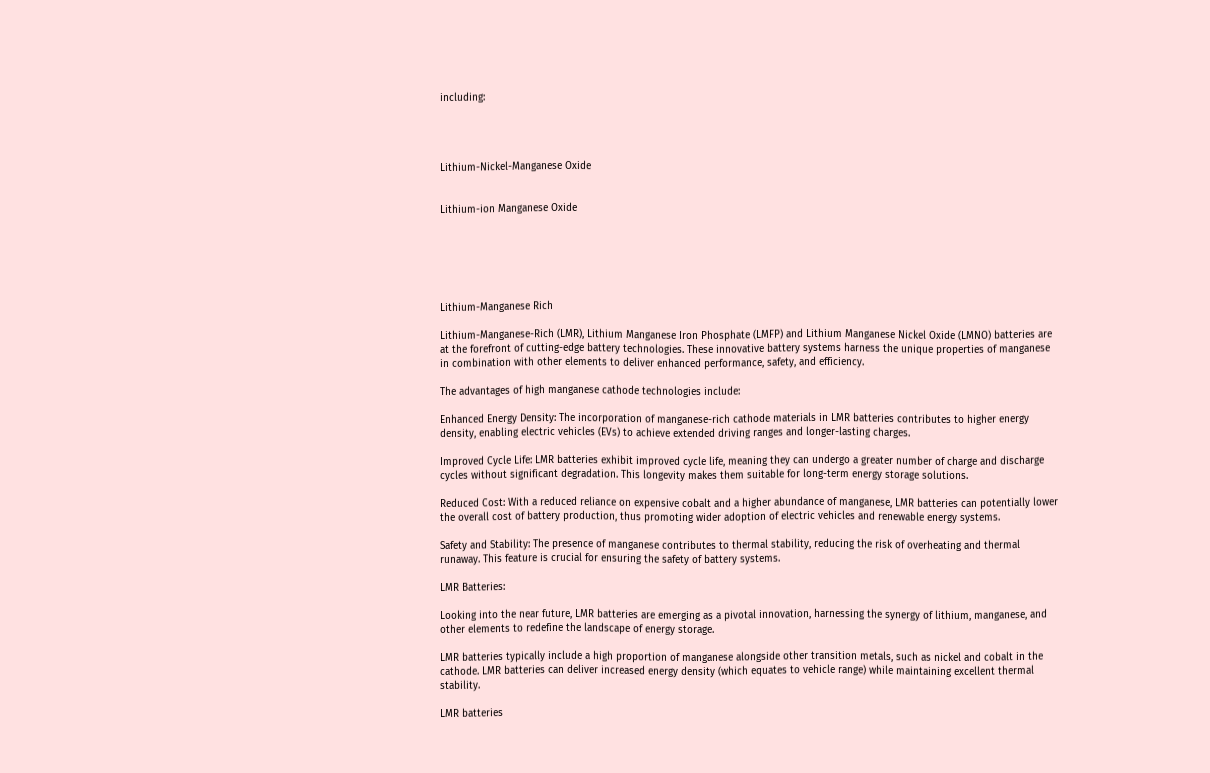including:




Lithium-Nickel-Manganese Oxide


Lithium-ion Manganese Oxide






Lithium-Manganese Rich

Lithium-Manganese-Rich (LMR), Lithium Manganese Iron Phosphate (LMFP) and Lithium Manganese Nickel Oxide (LMNO) batteries are at the forefront of cutting-edge battery technologies. These innovative battery systems harness the unique properties of manganese in combination with other elements to deliver enhanced performance, safety, and efficiency.

The advantages of high manganese cathode technologies include:

Enhanced Energy Density: The incorporation of manganese-rich cathode materials in LMR batteries contributes to higher energy density, enabling electric vehicles (EVs) to achieve extended driving ranges and longer-lasting charges.

Improved Cycle Life: LMR batteries exhibit improved cycle life, meaning they can undergo a greater number of charge and discharge cycles without significant degradation. This longevity makes them suitable for long-term energy storage solutions.

Reduced Cost: With a reduced reliance on expensive cobalt and a higher abundance of manganese, LMR batteries can potentially lower the overall cost of battery production, thus promoting wider adoption of electric vehicles and renewable energy systems.

Safety and Stability: The presence of manganese contributes to thermal stability, reducing the risk of overheating and thermal runaway. This feature is crucial for ensuring the safety of battery systems.

LMR Batteries:

Looking into the near future, LMR batteries are emerging as a pivotal innovation, harnessing the synergy of lithium, manganese, and other elements to redefine the landscape of energy storage.

LMR batteries typically include a high proportion of manganese alongside other transition metals, such as nickel and cobalt in the cathode. LMR batteries can deliver increased energy density (which equates to vehicle range) while maintaining excellent thermal stability.

LMR batteries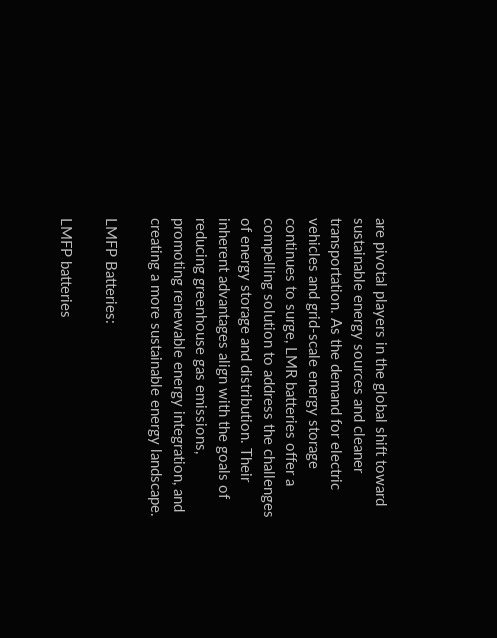are pivotal players in the global shift toward sustainable energy sources and cleaner transportation. As the demand for electric vehicles and grid-scale energy storage continues to surge, LMR batteries offer a compelling solution to address the challenges of energy storage and distribution. Their inherent advantages align with the goals of reducing greenhouse gas emissions, promoting renewable energy integration, and creating a more sustainable energy landscape.

LMFP Batteries:

LMFP batteries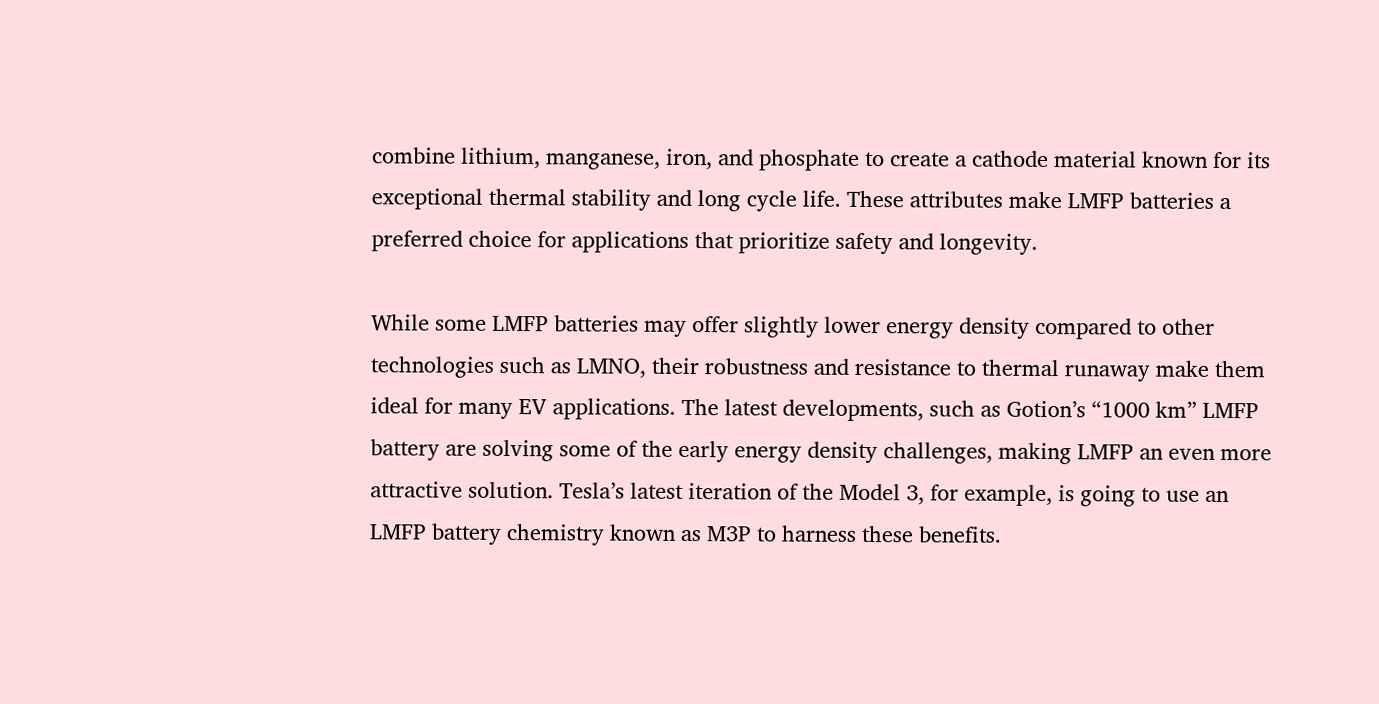combine lithium, manganese, iron, and phosphate to create a cathode material known for its exceptional thermal stability and long cycle life. These attributes make LMFP batteries a preferred choice for applications that prioritize safety and longevity.

While some LMFP batteries may offer slightly lower energy density compared to other technologies such as LMNO, their robustness and resistance to thermal runaway make them ideal for many EV applications. The latest developments, such as Gotion’s “1000 km” LMFP battery are solving some of the early energy density challenges, making LMFP an even more attractive solution. Tesla’s latest iteration of the Model 3, for example, is going to use an LMFP battery chemistry known as M3P to harness these benefits.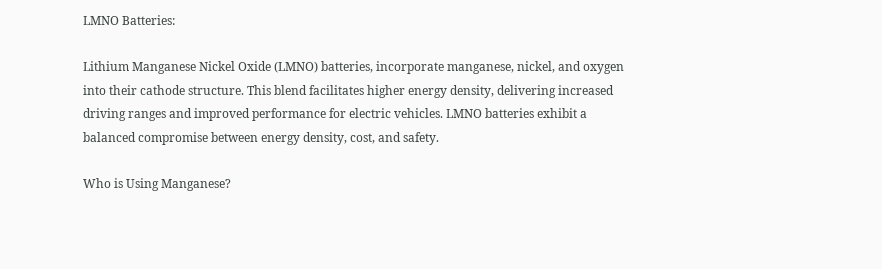LMNO Batteries:

Lithium Manganese Nickel Oxide (LMNO) batteries, incorporate manganese, nickel, and oxygen into their cathode structure. This blend facilitates higher energy density, delivering increased driving ranges and improved performance for electric vehicles. LMNO batteries exhibit a balanced compromise between energy density, cost, and safety.

Who is Using Manganese?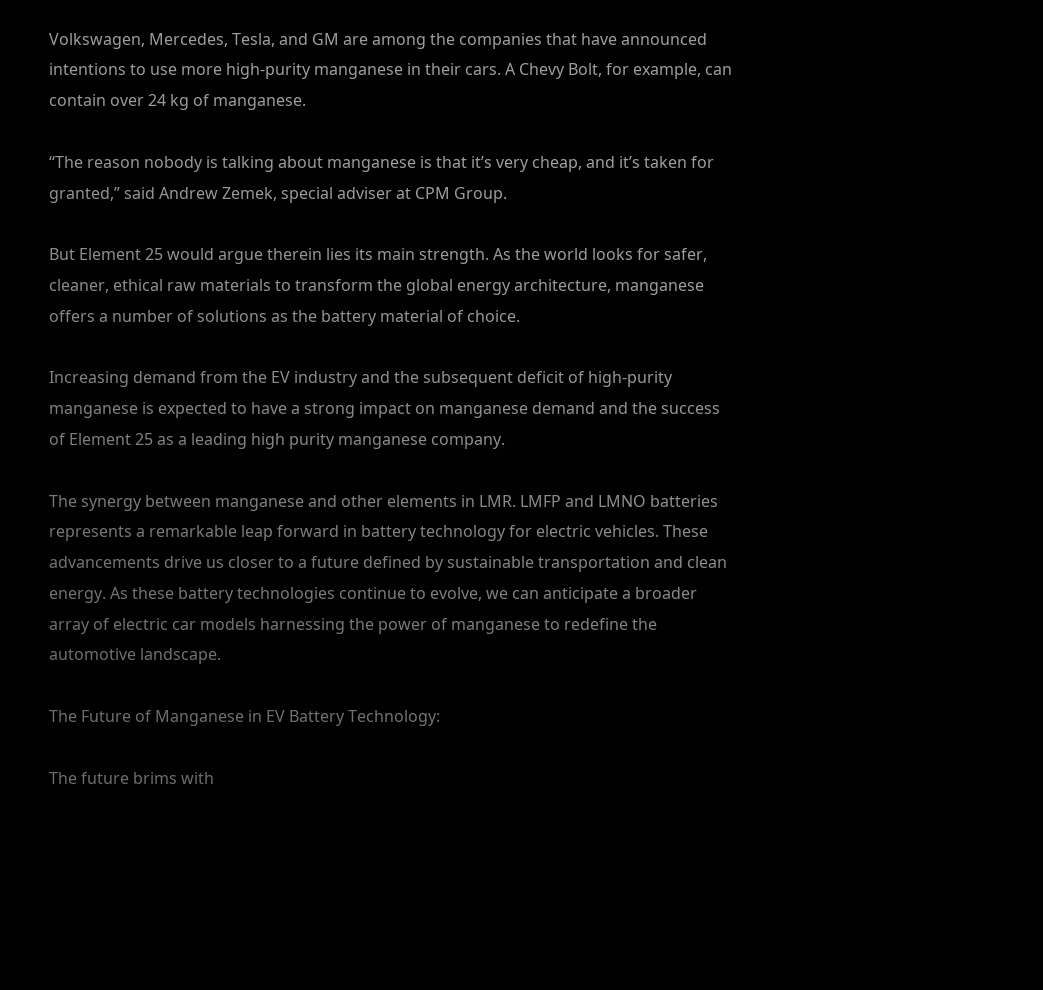Volkswagen, Mercedes, Tesla, and GM are among the companies that have announced intentions to use more high-purity manganese in their cars. A Chevy Bolt, for example, can contain over 24 kg of manganese.

“The reason nobody is talking about manganese is that it’s very cheap, and it’s taken for granted,” said Andrew Zemek, special adviser at CPM Group.

But Element 25 would argue therein lies its main strength. As the world looks for safer, cleaner, ethical raw materials to transform the global energy architecture, manganese offers a number of solutions as the battery material of choice.

Increasing demand from the EV industry and the subsequent deficit of high-purity manganese is expected to have a strong impact on manganese demand and the success of Element 25 as a leading high purity manganese company.

The synergy between manganese and other elements in LMR. LMFP and LMNO batteries represents a remarkable leap forward in battery technology for electric vehicles. These advancements drive us closer to a future defined by sustainable transportation and clean energy. As these battery technologies continue to evolve, we can anticipate a broader array of electric car models harnessing the power of manganese to redefine the automotive landscape.

The Future of Manganese in EV Battery Technology:

The future brims with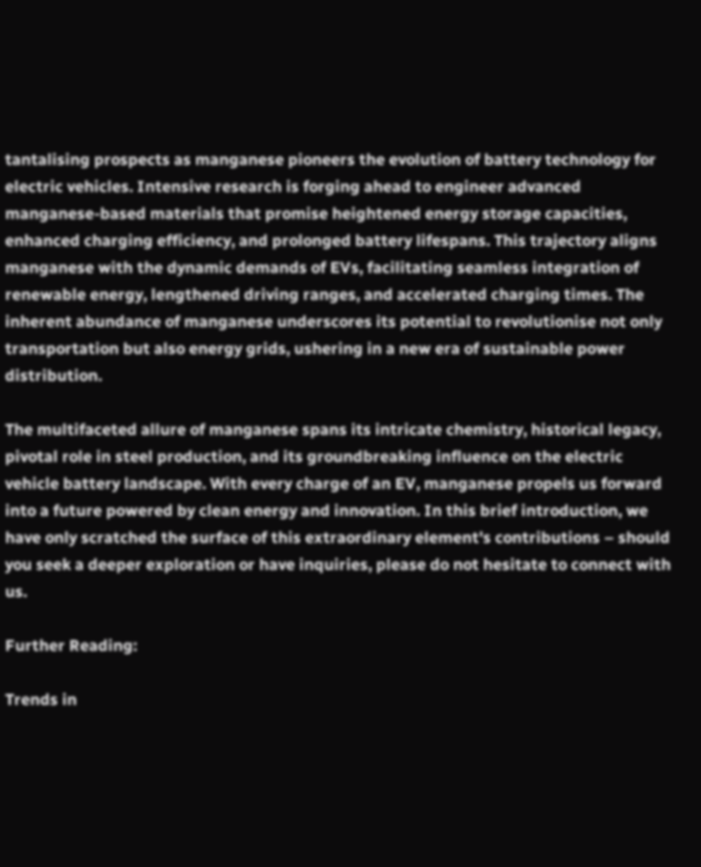tantalising prospects as manganese pioneers the evolution of battery technology for electric vehicles. Intensive research is forging ahead to engineer advanced manganese-based materials that promise heightened energy storage capacities, enhanced charging efficiency, and prolonged battery lifespans. This trajectory aligns manganese with the dynamic demands of EVs, facilitating seamless integration of renewable energy, lengthened driving ranges, and accelerated charging times. The inherent abundance of manganese underscores its potential to revolutionise not only transportation but also energy grids, ushering in a new era of sustainable power distribution.

The multifaceted allure of manganese spans its intricate chemistry, historical legacy, pivotal role in steel production, and its groundbreaking influence on the electric vehicle battery landscape. With every charge of an EV, manganese propels us forward into a future powered by clean energy and innovation. In this brief introduction, we have only scratched the surface of this extraordinary element's contributions – should you seek a deeper exploration or have inquiries, please do not hesitate to connect with us.

Further Reading:

Trends in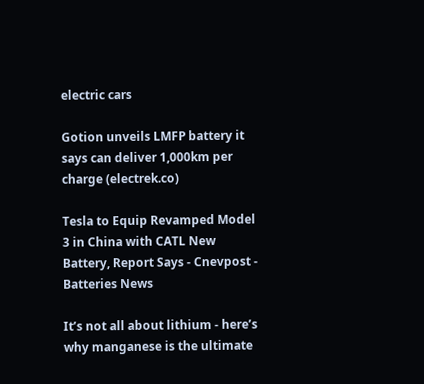electric cars

Gotion unveils LMFP battery it says can deliver 1,000km per charge (electrek.co)

Tesla to Equip Revamped Model 3 in China with CATL New Battery, Report Says - Cnevpost - Batteries News

It’s not all about lithium - here’s why manganese is the ultimate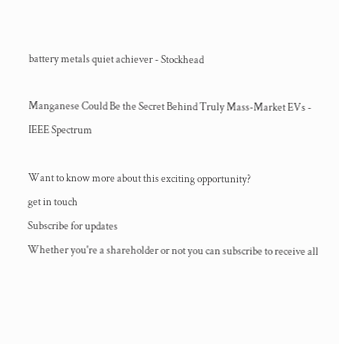battery metals quiet achiever - Stockhead

Manganese Could Be the Secret Behind Truly Mass-Market EVs - IEEE Spectrum

Want to know more about this exciting opportunity?
get in touch
Subscribe for updates
Whether you're a shareholder or not you can subscribe to receive all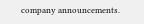company announcements.